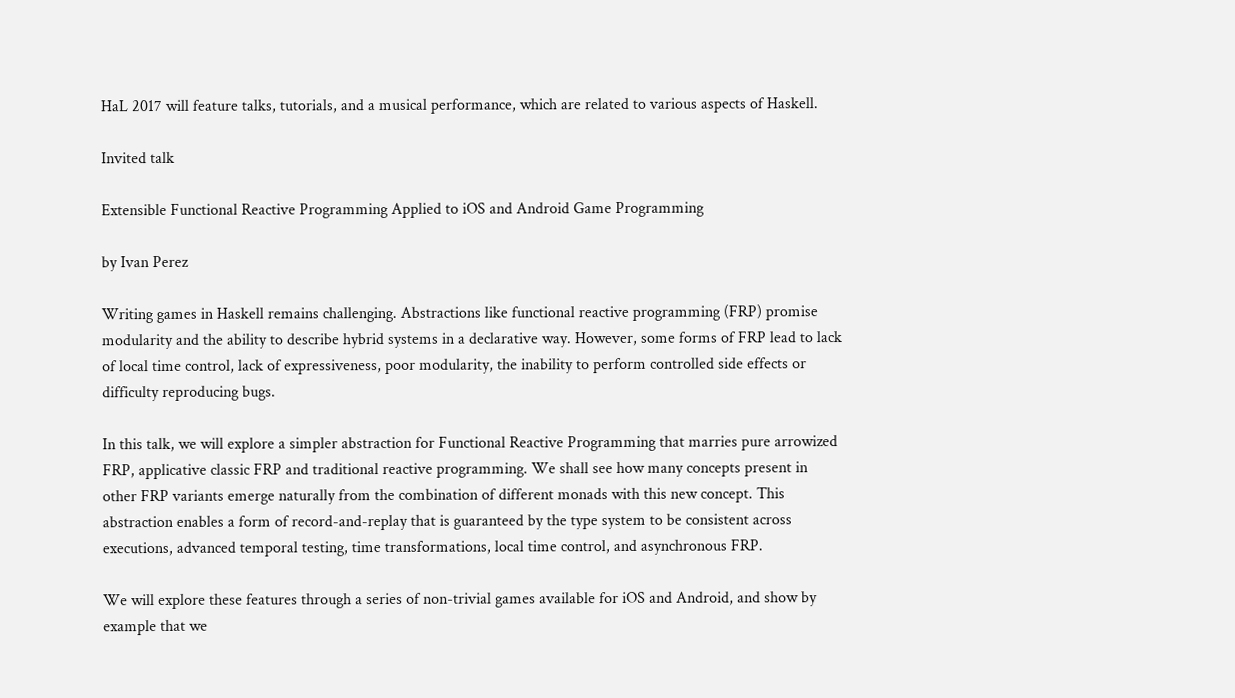HaL 2017 will feature talks, tutorials, and a musical performance, which are related to various aspects of Haskell.

Invited talk

Extensible Functional Reactive Programming Applied to iOS and Android Game Programming

by Ivan Perez

Writing games in Haskell remains challenging. Abstractions like functional reactive programming (FRP) promise modularity and the ability to describe hybrid systems in a declarative way. However, some forms of FRP lead to lack of local time control, lack of expressiveness, poor modularity, the inability to perform controlled side effects or difficulty reproducing bugs.

In this talk, we will explore a simpler abstraction for Functional Reactive Programming that marries pure arrowized FRP, applicative classic FRP and traditional reactive programming. We shall see how many concepts present in other FRP variants emerge naturally from the combination of different monads with this new concept. This abstraction enables a form of record-and-replay that is guaranteed by the type system to be consistent across executions, advanced temporal testing, time transformations, local time control, and asynchronous FRP.

We will explore these features through a series of non-trivial games available for iOS and Android, and show by example that we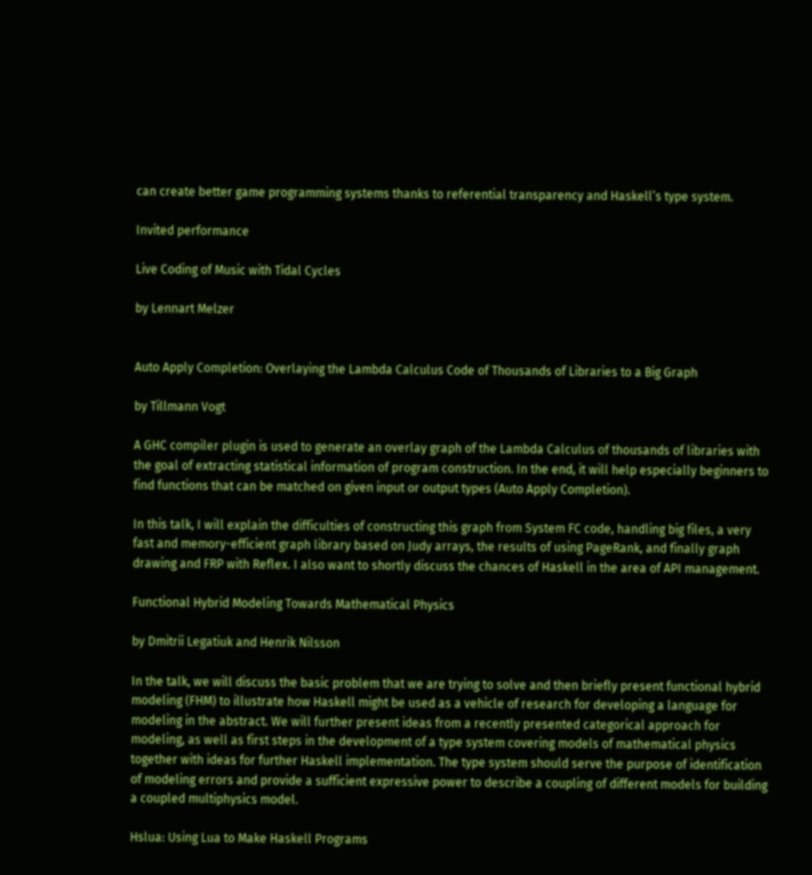can create better game programming systems thanks to referential transparency and Haskell’s type system.

Invited performance

Live Coding of Music with Tidal Cycles

by Lennart Melzer


Auto Apply Completion: Overlaying the Lambda Calculus Code of Thousands of Libraries to a Big Graph

by Tillmann Vogt

A GHC compiler plugin is used to generate an overlay graph of the Lambda Calculus of thousands of libraries with the goal of extracting statistical information of program construction. In the end, it will help especially beginners to find functions that can be matched on given input or output types (Auto Apply Completion).

In this talk, I will explain the difficulties of constructing this graph from System FC code, handling big files, a very fast and memory-efficient graph library based on Judy arrays, the results of using PageRank, and finally graph drawing and FRP with Reflex. I also want to shortly discuss the chances of Haskell in the area of API management.

Functional Hybrid Modeling Towards Mathematical Physics

by Dmitrii Legatiuk and Henrik Nilsson

In the talk, we will discuss the basic problem that we are trying to solve and then briefly present functional hybrid modeling (FHM) to illustrate how Haskell might be used as a vehicle of research for developing a language for modeling in the abstract. We will further present ideas from a recently presented categorical approach for modeling, as well as first steps in the development of a type system covering models of mathematical physics together with ideas for further Haskell implementation. The type system should serve the purpose of identification of modeling errors and provide a sufficient expressive power to describe a coupling of different models for building a coupled multiphysics model.

Hslua: Using Lua to Make Haskell Programs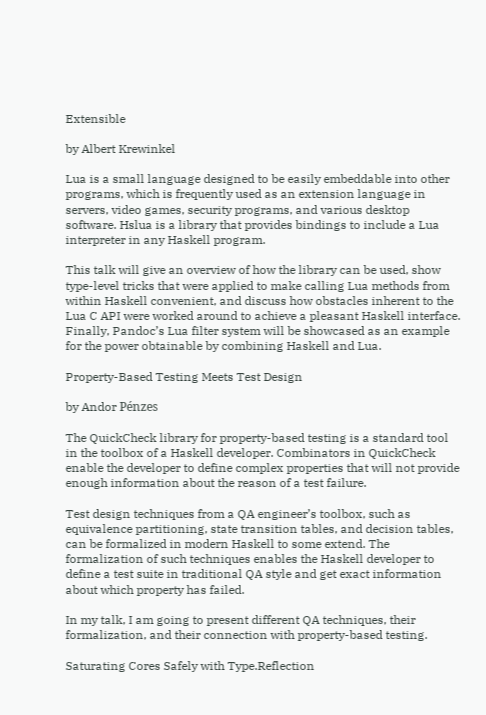Extensible

by Albert Krewinkel

Lua is a small language designed to be easily embeddable into other programs, which is frequently used as an extension language in servers, video games, security programs, and various desktop software. Hslua is a library that provides bindings to include a Lua interpreter in any Haskell program.

This talk will give an overview of how the library can be used, show type-level tricks that were applied to make calling Lua methods from within Haskell convenient, and discuss how obstacles inherent to the Lua C API were worked around to achieve a pleasant Haskell interface. Finally, Pandoc’s Lua filter system will be showcased as an example for the power obtainable by combining Haskell and Lua.

Property-Based Testing Meets Test Design

by Andor Pénzes

The QuickCheck library for property-based testing is a standard tool in the toolbox of a Haskell developer. Combinators in QuickCheck enable the developer to define complex properties that will not provide enough information about the reason of a test failure.

Test design techniques from a QA engineer’s toolbox, such as equivalence partitioning, state transition tables, and decision tables, can be formalized in modern Haskell to some extend. The formalization of such techniques enables the Haskell developer to define a test suite in traditional QA style and get exact information about which property has failed.

In my talk, I am going to present different QA techniques, their formalization, and their connection with property-based testing.

Saturating Cores Safely with Type.Reflection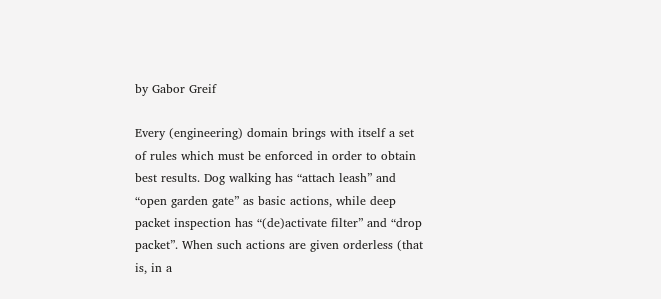by Gabor Greif

Every (engineering) domain brings with itself a set of rules which must be enforced in order to obtain best results. Dog walking has “attach leash” and “open garden gate” as basic actions, while deep packet inspection has “(de)activate filter” and “drop packet”. When such actions are given orderless (that is, in a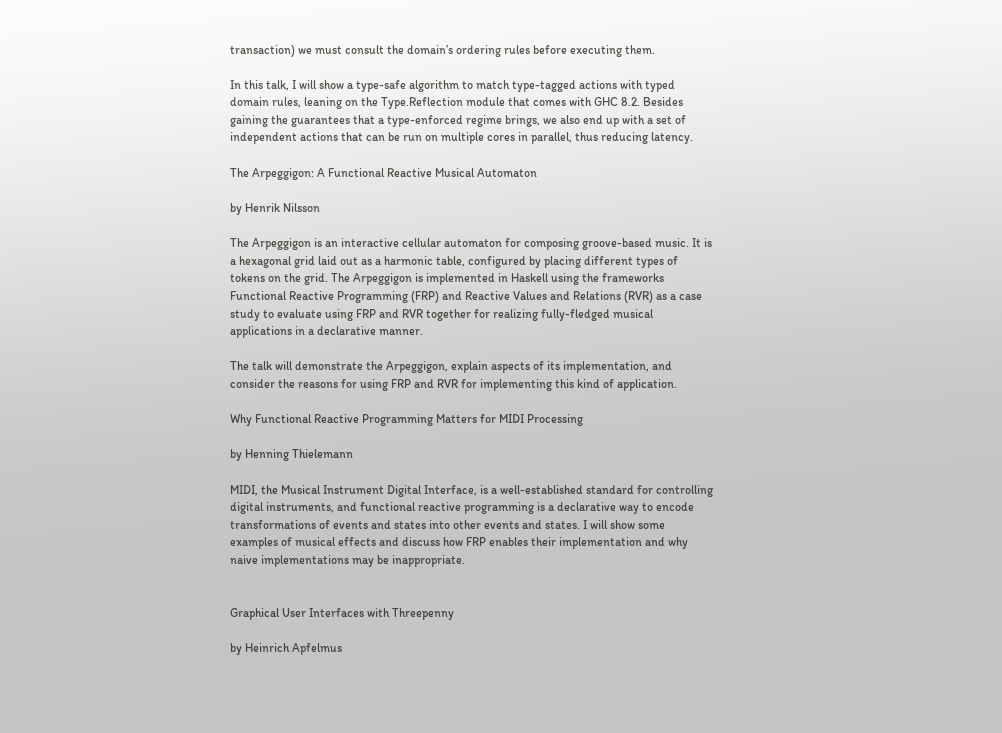transaction) we must consult the domain’s ordering rules before executing them.

In this talk, I will show a type-safe algorithm to match type-tagged actions with typed domain rules, leaning on the Type.Reflection module that comes with GHC 8.2. Besides gaining the guarantees that a type-enforced regime brings, we also end up with a set of independent actions that can be run on multiple cores in parallel, thus reducing latency.

The Arpeggigon: A Functional Reactive Musical Automaton

by Henrik Nilsson

The Arpeggigon is an interactive cellular automaton for composing groove-based music. It is a hexagonal grid laid out as a harmonic table, configured by placing different types of tokens on the grid. The Arpeggigon is implemented in Haskell using the frameworks Functional Reactive Programming (FRP) and Reactive Values and Relations (RVR) as a case study to evaluate using FRP and RVR together for realizing fully-fledged musical applications in a declarative manner.

The talk will demonstrate the Arpeggigon, explain aspects of its implementation, and consider the reasons for using FRP and RVR for implementing this kind of application.

Why Functional Reactive Programming Matters for MIDI Processing

by Henning Thielemann

MIDI, the Musical Instrument Digital Interface, is a well-established standard for controlling digital instruments, and functional reactive programming is a declarative way to encode transformations of events and states into other events and states. I will show some examples of musical effects and discuss how FRP enables their implementation and why naive implementations may be inappropriate.


Graphical User Interfaces with Threepenny

by Heinrich Apfelmus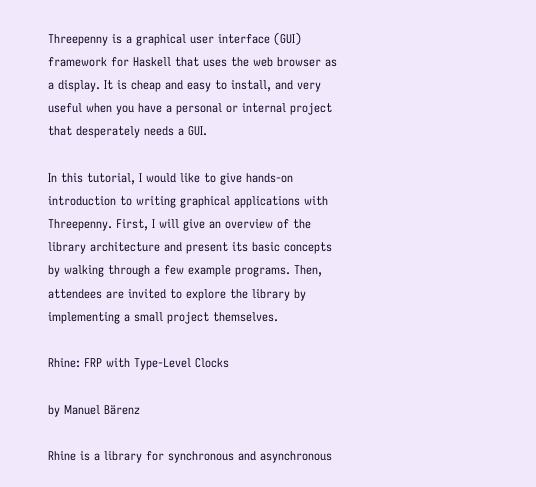Threepenny is a graphical user interface (GUI) framework for Haskell that uses the web browser as a display. It is cheap and easy to install, and very useful when you have a personal or internal project that desperately needs a GUI.

In this tutorial, I would like to give hands-on introduction to writing graphical applications with Threepenny. First, I will give an overview of the library architecture and present its basic concepts by walking through a few example programs. Then, attendees are invited to explore the library by implementing a small project themselves.

Rhine: FRP with Type-Level Clocks

by Manuel Bärenz

Rhine is a library for synchronous and asynchronous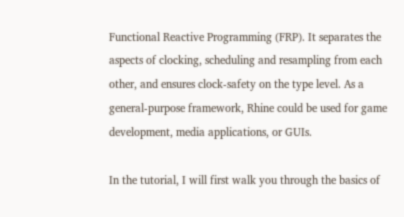Functional Reactive Programming (FRP). It separates the aspects of clocking, scheduling and resampling from each other, and ensures clock-safety on the type level. As a general-purpose framework, Rhine could be used for game development, media applications, or GUIs.

In the tutorial, I will first walk you through the basics of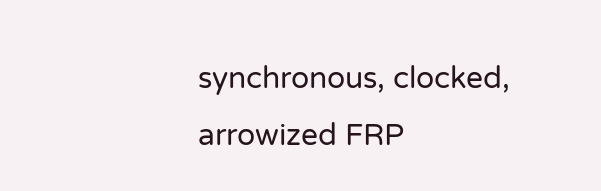synchronous, clocked, arrowized FRP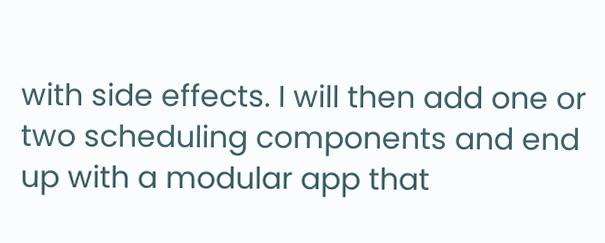with side effects. I will then add one or two scheduling components and end up with a modular app that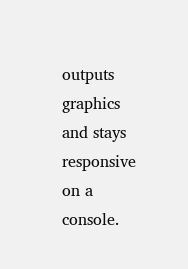outputs graphics and stays responsive on a console.